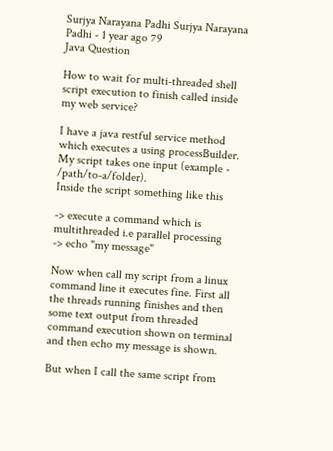Surjya Narayana Padhi Surjya Narayana Padhi - 1 year ago 79
Java Question

How to wait for multi-threaded shell script execution to finish called inside my web service?

I have a java restful service method which executes a using processBuilder. My script takes one input (example - /path/to-a/folder).
Inside the script something like this

-> execute a command which is multithreaded i.e parallel processing
-> echo "my message"

Now when call my script from a linux command line it executes fine. First all the threads running finishes and then some text output from threaded command execution shown on terminal and then echo my message is shown.

But when I call the same script from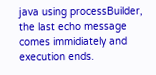java using processBuilder, the last echo message comes immidiately and execution ends.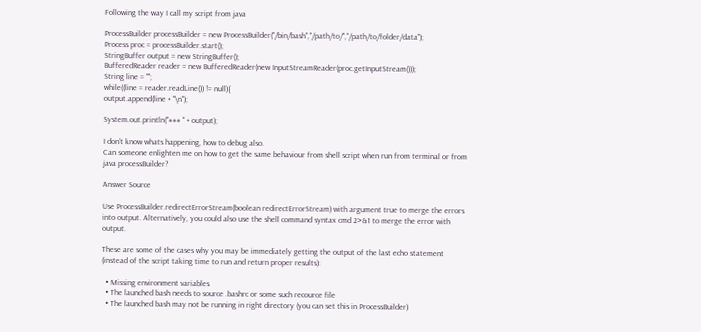Following the way I call my script from java

ProcessBuilder processBuilder = new ProcessBuilder("/bin/bash","/path/to/","/path/to/folder/data");
Process proc = processBuilder.start();
StringBuffer output = new StringBuffer();
BufferedReader reader = new BufferedReader(new InputStreamReader(proc.getInputStream()));
String line = "";
while((line = reader.readLine()) != null){
output.append(line + "\n");

System.out.println("### " + output);

I don't know whats happening, how to debug also.
Can someone enlighten me on how to get the same behaviour from shell script when run from terminal or from java processBuilder?

Answer Source

Use ProcessBuilder.redirectErrorStream(boolean redirectErrorStream) with argument true to merge the errors into output. Alternatively, you could also use the shell command syntax cmd 2>&1 to merge the error with output.

These are some of the cases why you may be immediately getting the output of the last echo statement (instead of the script taking time to run and return proper results):

  • Missing environment variables
  • The launched bash needs to source .bashrc or some such recource file
  • The launched bash may not be running in right directory (you can set this in ProcessBuilder)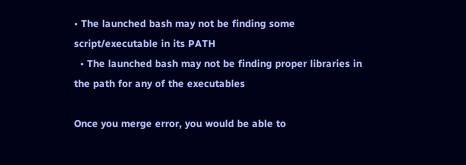• The launched bash may not be finding some script/executable in its PATH
  • The launched bash may not be finding proper libraries in the path for any of the executables

Once you merge error, you would be able to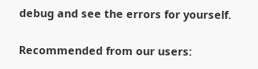debug and see the errors for yourself.

Recommended from our users: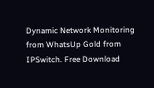Dynamic Network Monitoring from WhatsUp Gold from IPSwitch. Free Download